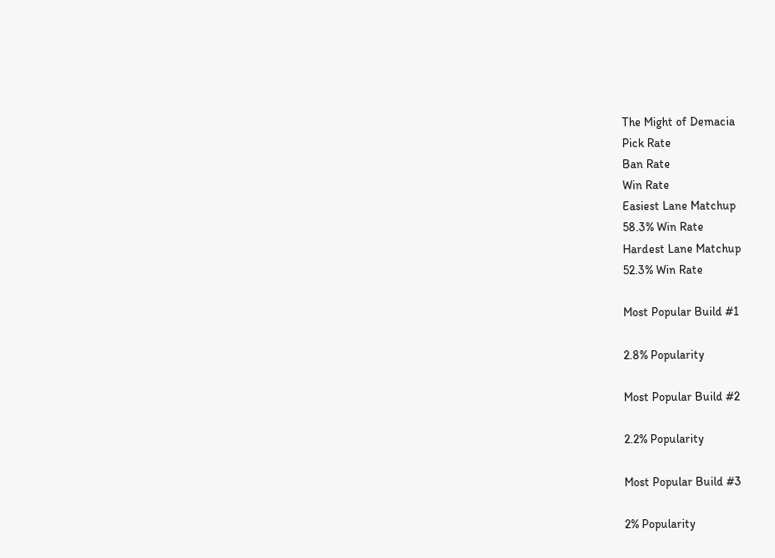The Might of Demacia
Pick Rate
Ban Rate
Win Rate
Easiest Lane Matchup
58.3% Win Rate
Hardest Lane Matchup
52.3% Win Rate

Most Popular Build #1

2.8% Popularity

Most Popular Build #2

2.2% Popularity

Most Popular Build #3

2% Popularity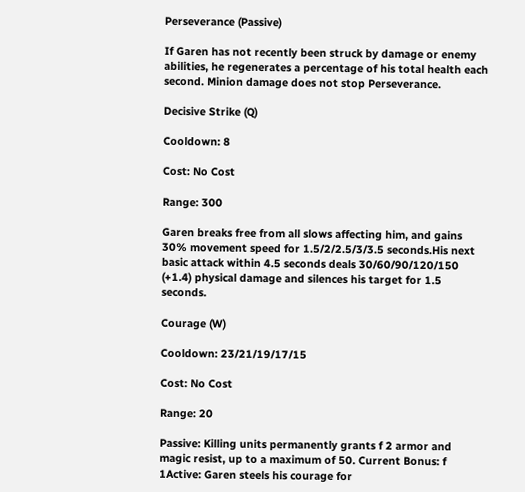Perseverance (Passive)

If Garen has not recently been struck by damage or enemy abilities, he regenerates a percentage of his total health each second. Minion damage does not stop Perseverance.

Decisive Strike (Q)

Cooldown: 8

Cost: No Cost

Range: 300

Garen breaks free from all slows affecting him, and gains 30% movement speed for 1.5/2/2.5/3/3.5 seconds.His next basic attack within 4.5 seconds deals 30/60/90/120/150 (+1.4) physical damage and silences his target for 1.5 seconds.

Courage (W)

Cooldown: 23/21/19/17/15

Cost: No Cost

Range: 20

Passive: Killing units permanently grants f 2 armor and magic resist, up to a maximum of 50. Current Bonus: f 1Active: Garen steels his courage for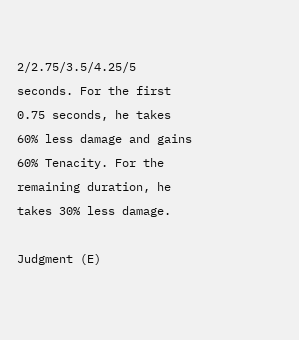2/2.75/3.5/4.25/5 seconds. For the first 0.75 seconds, he takes 60% less damage and gains 60% Tenacity. For the remaining duration, he takes 30% less damage.

Judgment (E)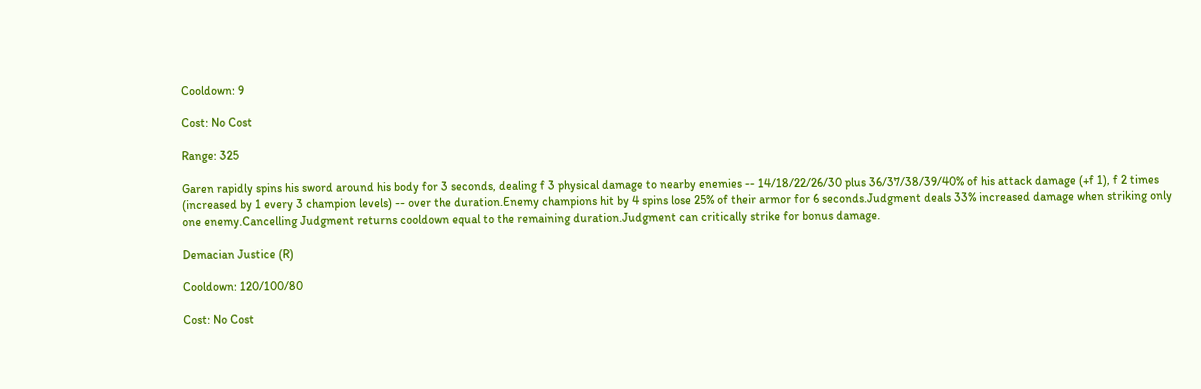Cooldown: 9

Cost: No Cost

Range: 325

Garen rapidly spins his sword around his body for 3 seconds, dealing f 3 physical damage to nearby enemies -- 14/18/22/26/30 plus 36/37/38/39/40% of his attack damage (+f 1), f 2 times (increased by 1 every 3 champion levels) -- over the duration.Enemy champions hit by 4 spins lose 25% of their armor for 6 seconds.Judgment deals 33% increased damage when striking only one enemy.Cancelling Judgment returns cooldown equal to the remaining duration.Judgment can critically strike for bonus damage.

Demacian Justice (R)

Cooldown: 120/100/80

Cost: No Cost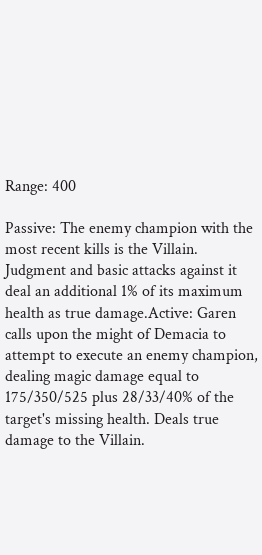Range: 400

Passive: The enemy champion with the most recent kills is the Villain. Judgment and basic attacks against it deal an additional 1% of its maximum health as true damage.Active: Garen calls upon the might of Demacia to attempt to execute an enemy champion, dealing magic damage equal to 175/350/525 plus 28/33/40% of the target's missing health. Deals true damage to the Villain.